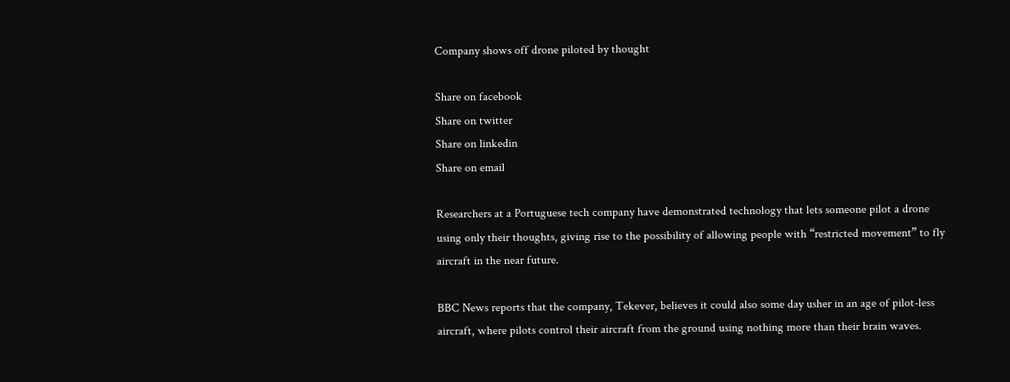Company shows off drone piloted by thought

Share on facebook
Share on twitter
Share on linkedin
Share on email

Researchers at a Portuguese tech company have demonstrated technology that lets someone pilot a drone using only their thoughts, giving rise to the possibility of allowing people with “restricted movement” to fly aircraft in the near future.

BBC News reports that the company, Tekever, believes it could also some day usher in an age of pilot-less aircraft, where pilots control their aircraft from the ground using nothing more than their brain waves.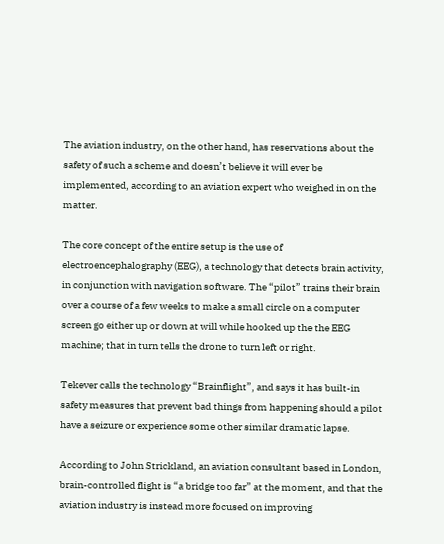The aviation industry, on the other hand, has reservations about the safety of such a scheme and doesn’t believe it will ever be implemented, according to an aviation expert who weighed in on the matter.

The core concept of the entire setup is the use of electroencephalography (EEG), a technology that detects brain activity, in conjunction with navigation software. The “pilot” trains their brain over a course of a few weeks to make a small circle on a computer screen go either up or down at will while hooked up the the EEG machine; that in turn tells the drone to turn left or right.

Tekever calls the technology “Brainflight”, and says it has built-in safety measures that prevent bad things from happening should a pilot have a seizure or experience some other similar dramatic lapse.

According to John Strickland, an aviation consultant based in London, brain-controlled flight is “a bridge too far” at the moment, and that the aviation industry is instead more focused on improving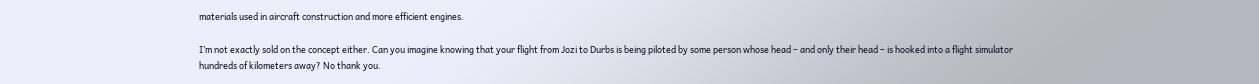materials used in aircraft construction and more efficient engines.

I’m not exactly sold on the concept either. Can you imagine knowing that your flight from Jozi to Durbs is being piloted by some person whose head – and only their head – is hooked into a flight simulator hundreds of kilometers away? No thank you.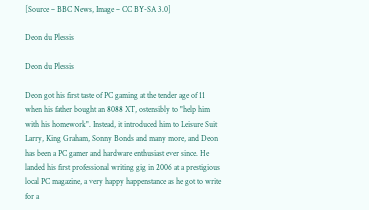[Source – BBC News, Image – CC BY-SA 3.0]

Deon du Plessis

Deon du Plessis

Deon got his first taste of PC gaming at the tender age of 11 when his father bought an 8088 XT, ostensibly to "help him with his homework". Instead, it introduced him to Leisure Suit Larry, King Graham, Sonny Bonds and many more, and Deon has been a PC gamer and hardware enthusiast ever since. He landed his first professional writing gig in 2006 at a prestigious local PC magazine, a very happy happenstance as he got to write for a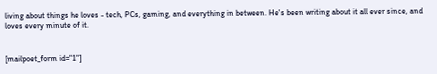living about things he loves - tech, PCs, gaming, and everything in between. He's been writing about it all ever since, and loves every minute of it.


[mailpoet_form id="1"]